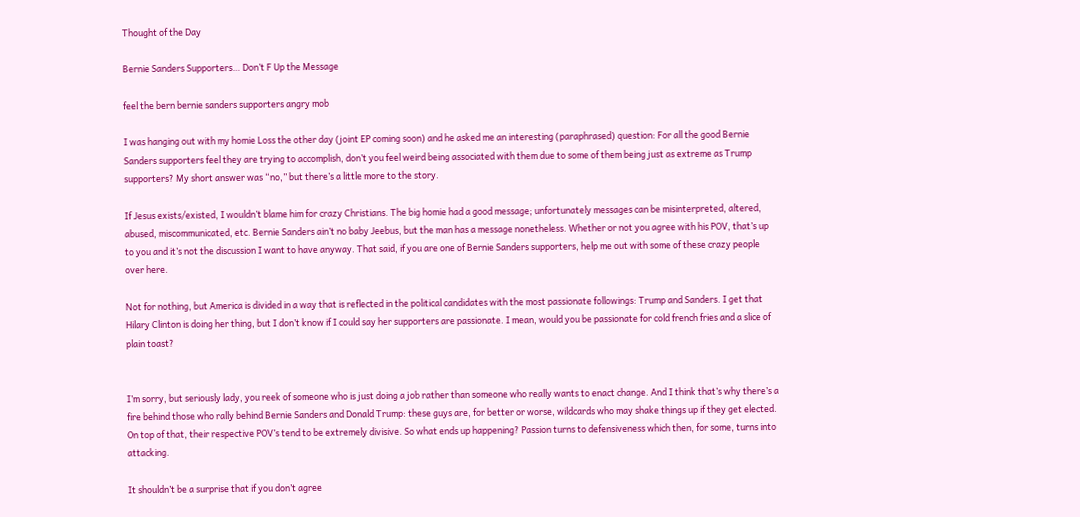Thought of the Day

Bernie Sanders Supporters… Don’t F Up the Message

feel the bern bernie sanders supporters angry mob

I was hanging out with my homie Loss the other day (joint EP coming soon) and he asked me an interesting (paraphrased) question: For all the good Bernie Sanders supporters feel they are trying to accomplish, don’t you feel weird being associated with them due to some of them being just as extreme as Trump supporters? My short answer was “no,” but there’s a little more to the story.

If Jesus exists/existed, I wouldn’t blame him for crazy Christians. The big homie had a good message; unfortunately messages can be misinterpreted, altered, abused, miscommunicated, etc. Bernie Sanders ain’t no baby Jeebus, but the man has a message nonetheless. Whether or not you agree with his POV, that’s up to you and it’s not the discussion I want to have anyway. That said, if you are one of Bernie Sanders supporters, help me out with some of these crazy people over here.

Not for nothing, but America is divided in a way that is reflected in the political candidates with the most passionate followings: Trump and Sanders. I get that Hilary Clinton is doing her thing, but I don’t know if I could say her supporters are passionate. I mean, would you be passionate for cold french fries and a slice of plain toast?


I’m sorry, but seriously lady, you reek of someone who is just doing a job rather than someone who really wants to enact change. And I think that’s why there’s a fire behind those who rally behind Bernie Sanders and Donald Trump: these guys are, for better or worse, wildcards who may shake things up if they get elected. On top of that, their respective POV’s tend to be extremely divisive. So what ends up happening? Passion turns to defensiveness which then, for some, turns into attacking.

It shouldn’t be a surprise that if you don’t agree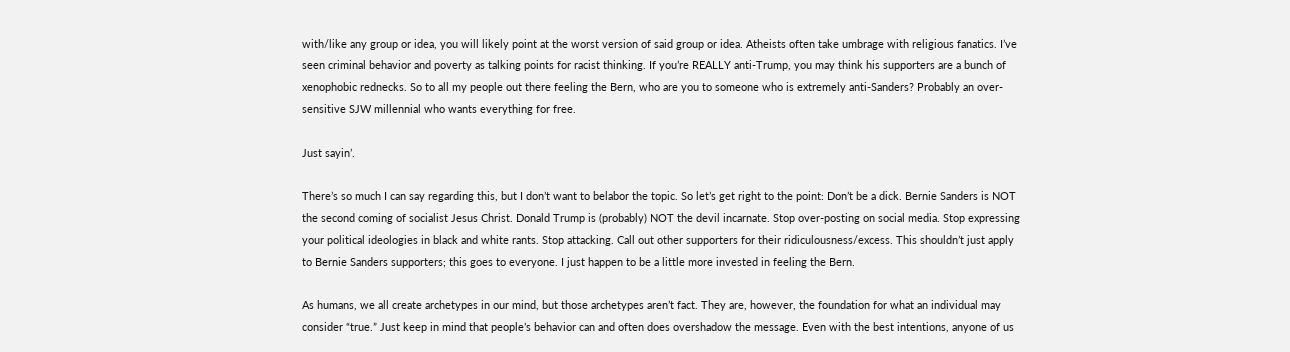with/like any group or idea, you will likely point at the worst version of said group or idea. Atheists often take umbrage with religious fanatics. I’ve seen criminal behavior and poverty as talking points for racist thinking. If you’re REALLY anti-Trump, you may think his supporters are a bunch of xenophobic rednecks. So to all my people out there feeling the Bern, who are you to someone who is extremely anti-Sanders? Probably an over-sensitive SJW millennial who wants everything for free.

Just sayin’.

There’s so much I can say regarding this, but I don’t want to belabor the topic. So let’s get right to the point: Don’t be a dick. Bernie Sanders is NOT the second coming of socialist Jesus Christ. Donald Trump is (probably) NOT the devil incarnate. Stop over-posting on social media. Stop expressing your political ideologies in black and white rants. Stop attacking. Call out other supporters for their ridiculousness/excess. This shouldn’t just apply to Bernie Sanders supporters; this goes to everyone. I just happen to be a little more invested in feeling the Bern.

As humans, we all create archetypes in our mind, but those archetypes aren’t fact. They are, however, the foundation for what an individual may consider “true.” Just keep in mind that people’s behavior can and often does overshadow the message. Even with the best intentions, anyone of us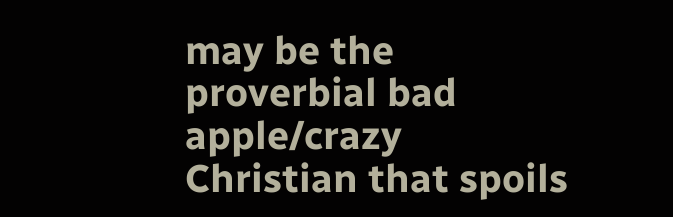may be the proverbial bad apple/crazy Christian that spoils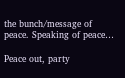the bunch/message of peace. Speaking of peace…

Peace out, party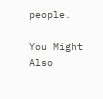people.

You Might Also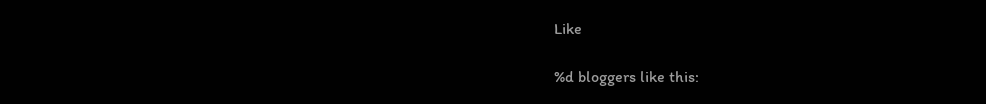Like

%d bloggers like this: